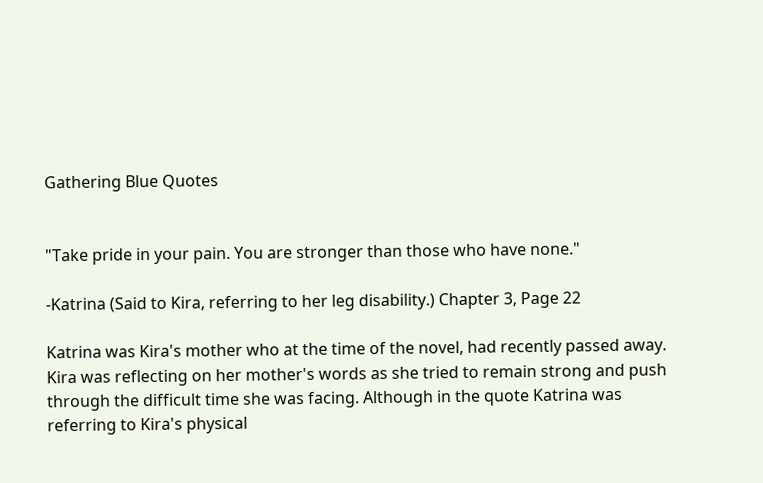Gathering Blue Quotes


"Take pride in your pain. You are stronger than those who have none."

-Katrina (Said to Kira, referring to her leg disability.) Chapter 3, Page 22

Katrina was Kira's mother who at the time of the novel, had recently passed away. Kira was reflecting on her mother's words as she tried to remain strong and push through the difficult time she was facing. Although in the quote Katrina was referring to Kira's physical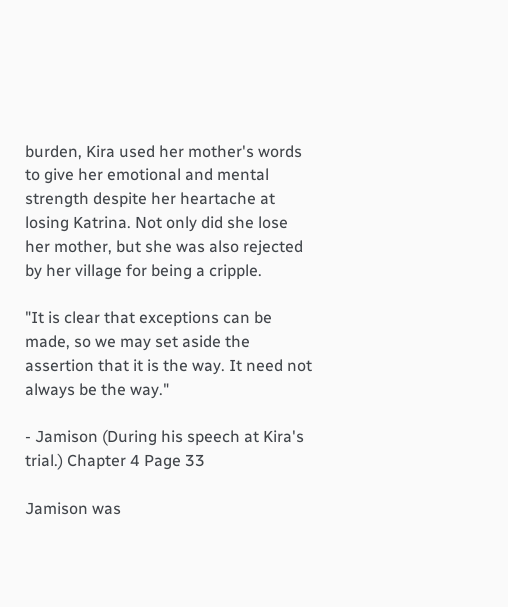burden, Kira used her mother's words to give her emotional and mental strength despite her heartache at losing Katrina. Not only did she lose her mother, but she was also rejected by her village for being a cripple.

"It is clear that exceptions can be made, so we may set aside the assertion that it is the way. It need not always be the way."

- Jamison (During his speech at Kira's trial.) Chapter 4 Page 33

Jamison was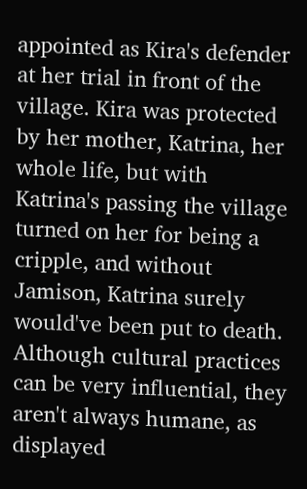appointed as Kira's defender at her trial in front of the village. Kira was protected by her mother, Katrina, her whole life, but with Katrina's passing the village turned on her for being a cripple, and without Jamison, Katrina surely would've been put to death. Although cultural practices can be very influential, they aren't always humane, as displayed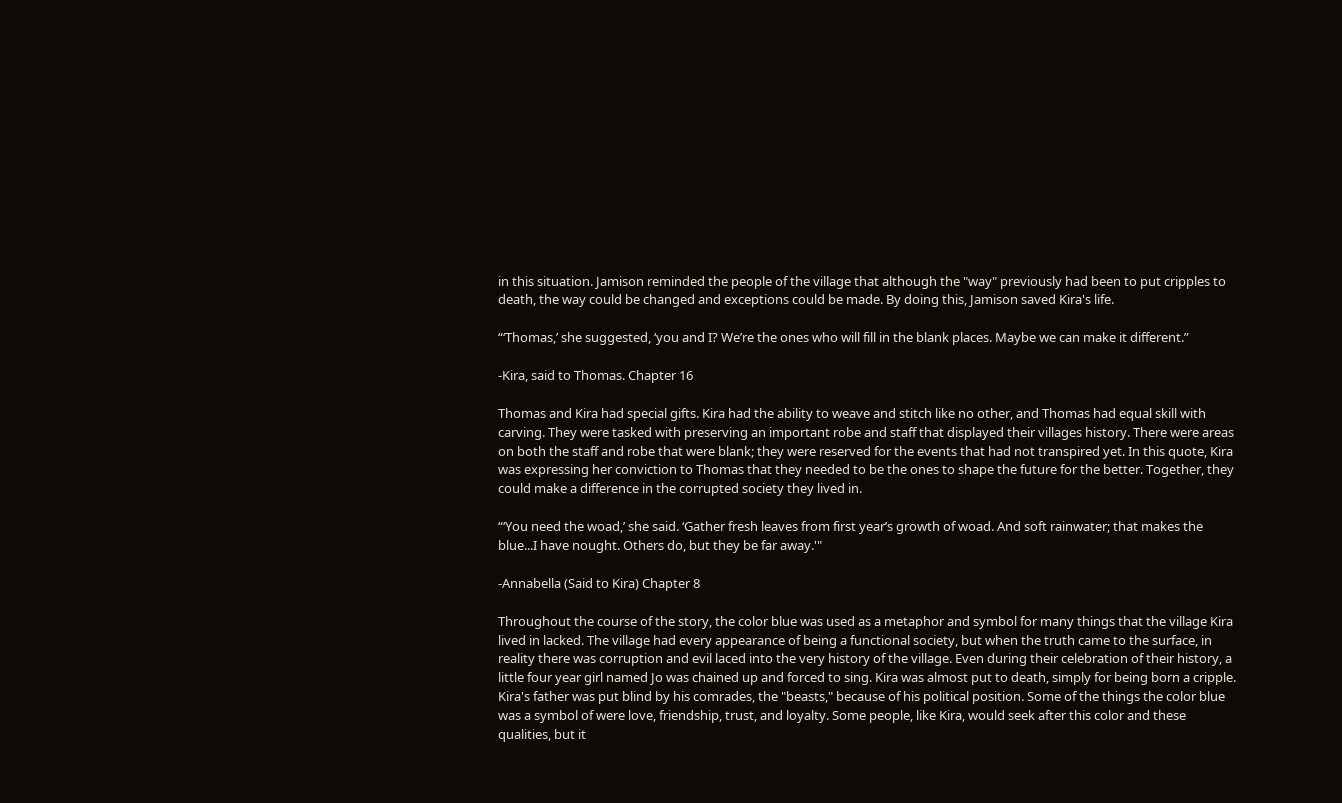in this situation. Jamison reminded the people of the village that although the "way" previously had been to put cripples to death, the way could be changed and exceptions could be made. By doing this, Jamison saved Kira's life.

“‘Thomas,’ she suggested, ‘you and I? We’re the ones who will fill in the blank places. Maybe we can make it different.”

-Kira, said to Thomas. Chapter 16

Thomas and Kira had special gifts. Kira had the ability to weave and stitch like no other, and Thomas had equal skill with carving. They were tasked with preserving an important robe and staff that displayed their villages history. There were areas on both the staff and robe that were blank; they were reserved for the events that had not transpired yet. In this quote, Kira was expressing her conviction to Thomas that they needed to be the ones to shape the future for the better. Together, they could make a difference in the corrupted society they lived in.

“‘You need the woad,’ she said. ‘Gather fresh leaves from first year’s growth of woad. And soft rainwater; that makes the blue...I have nought. Others do, but they be far away.'"

-Annabella (Said to Kira) Chapter 8

Throughout the course of the story, the color blue was used as a metaphor and symbol for many things that the village Kira lived in lacked. The village had every appearance of being a functional society, but when the truth came to the surface, in reality there was corruption and evil laced into the very history of the village. Even during their celebration of their history, a little four year girl named Jo was chained up and forced to sing. Kira was almost put to death, simply for being born a cripple. Kira's father was put blind by his comrades, the "beasts," because of his political position. Some of the things the color blue was a symbol of were love, friendship, trust, and loyalty. Some people, like Kira, would seek after this color and these qualities, but it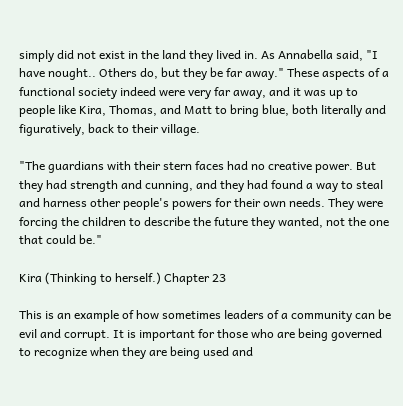simply did not exist in the land they lived in. As Annabella said, "I have nought.. Others do, but they be far away." These aspects of a functional society indeed were very far away, and it was up to people like Kira, Thomas, and Matt to bring blue, both literally and figuratively, back to their village.

"The guardians with their stern faces had no creative power. But they had strength and cunning, and they had found a way to steal and harness other people's powers for their own needs. They were forcing the children to describe the future they wanted, not the one that could be."

Kira (Thinking to herself.) Chapter 23

This is an example of how sometimes leaders of a community can be evil and corrupt. It is important for those who are being governed to recognize when they are being used and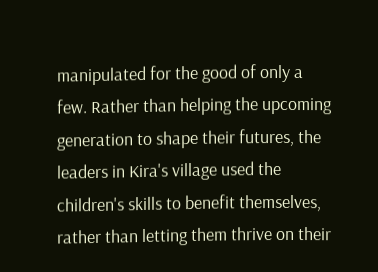manipulated for the good of only a few. Rather than helping the upcoming generation to shape their futures, the leaders in Kira's village used the children's skills to benefit themselves, rather than letting them thrive on their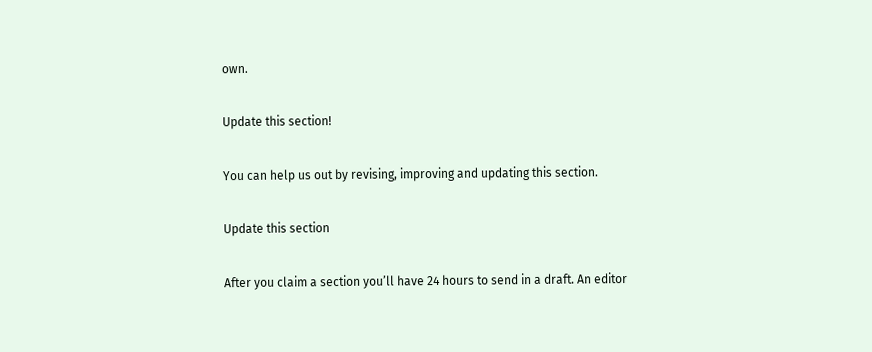own.

Update this section!

You can help us out by revising, improving and updating this section.

Update this section

After you claim a section you’ll have 24 hours to send in a draft. An editor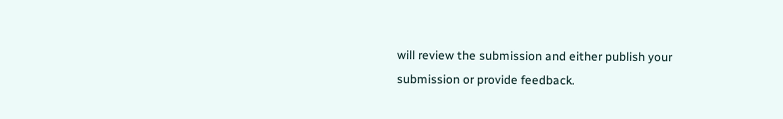will review the submission and either publish your submission or provide feedback.